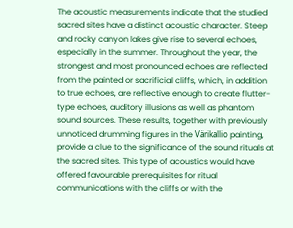The acoustic measurements indicate that the studied sacred sites have a distinct acoustic character. Steep and rocky canyon lakes give rise to several echoes, especially in the summer. Throughout the year, the strongest and most pronounced echoes are reflected from the painted or sacrificial cliffs, which, in addition to true echoes, are reflective enough to create flutter-type echoes, auditory illusions as well as phantom sound sources. These results, together with previously unnoticed drumming figures in the Värikallio painting, provide a clue to the significance of the sound rituals at the sacred sites. This type of acoustics would have offered favourable prerequisites for ritual communications with the cliffs or with the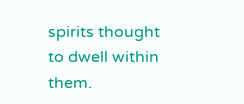spirits thought to dwell within them.